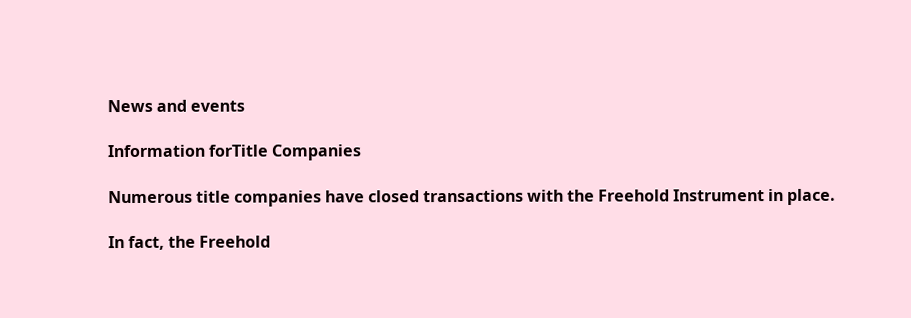News and events

Information forTitle Companies

Numerous title companies have closed transactions with the Freehold Instrument in place.

In fact, the Freehold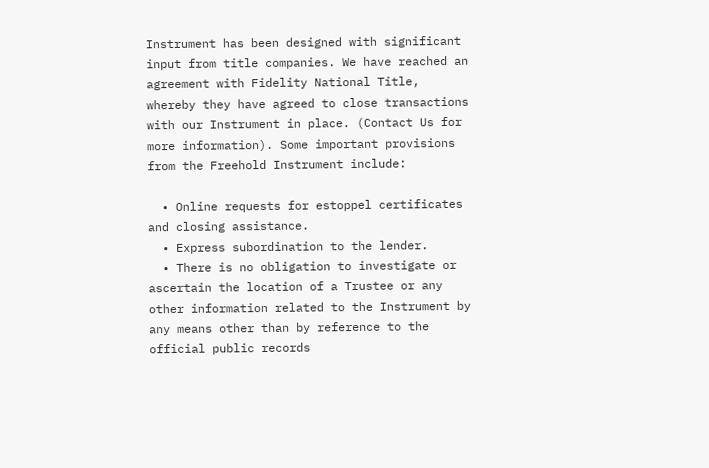Instrument has been designed with significant input from title companies. We have reached an agreement with Fidelity National Title, whereby they have agreed to close transactions with our Instrument in place. (Contact Us for more information). Some important provisions from the Freehold Instrument include:

  • Online requests for estoppel certificates and closing assistance.
  • Express subordination to the lender.
  • There is no obligation to investigate or ascertain the location of a Trustee or any other information related to the Instrument by any means other than by reference to the official public records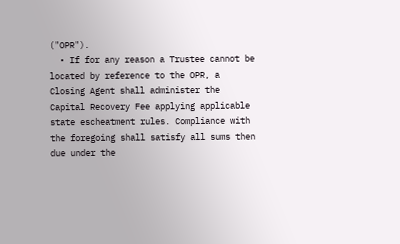("OPR").
  • If for any reason a Trustee cannot be located by reference to the OPR, a Closing Agent shall administer the Capital Recovery Fee applying applicable state escheatment rules. Compliance with the foregoing shall satisfy all sums then due under the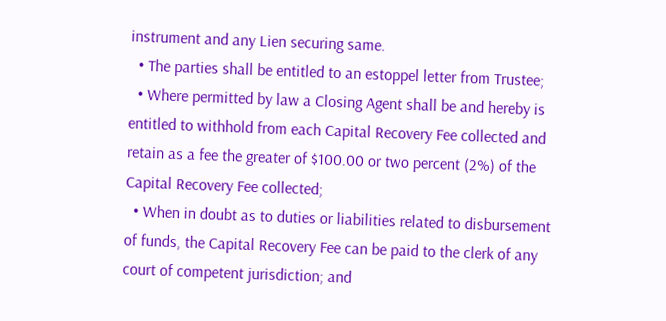instrument and any Lien securing same.
  • The parties shall be entitled to an estoppel letter from Trustee;
  • Where permitted by law a Closing Agent shall be and hereby is entitled to withhold from each Capital Recovery Fee collected and retain as a fee the greater of $100.00 or two percent (2%) of the Capital Recovery Fee collected;
  • When in doubt as to duties or liabilities related to disbursement of funds, the Capital Recovery Fee can be paid to the clerk of any court of competent jurisdiction; and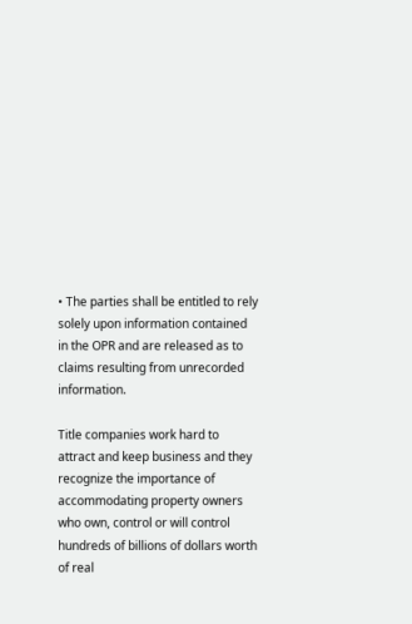• The parties shall be entitled to rely solely upon information contained in the OPR and are released as to claims resulting from unrecorded information.

Title companies work hard to attract and keep business and they recognize the importance of accommodating property owners who own, control or will control hundreds of billions of dollars worth of real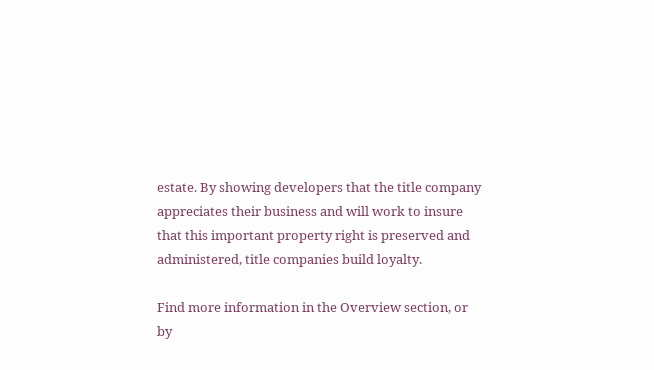estate. By showing developers that the title company appreciates their business and will work to insure that this important property right is preserved and administered, title companies build loyalty.

Find more information in the Overview section, or by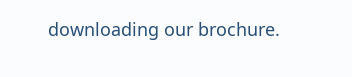downloading our brochure.